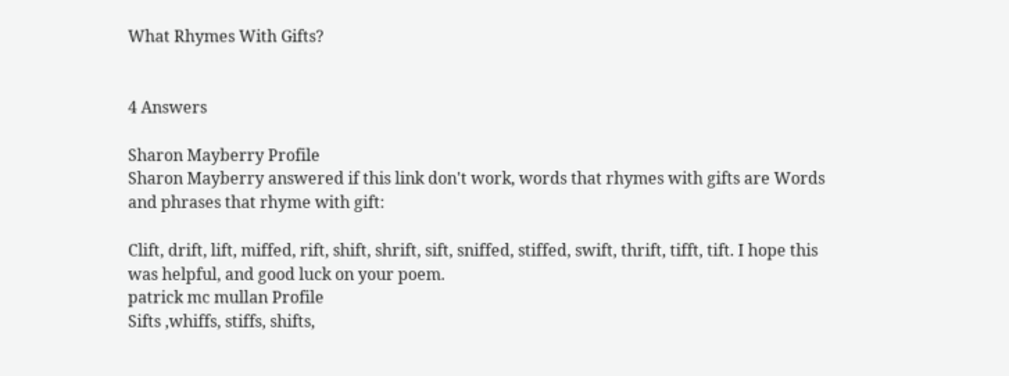What Rhymes With Gifts?


4 Answers

Sharon Mayberry Profile
Sharon Mayberry answered if this link don't work, words that rhymes with gifts are Words and phrases that rhyme with gift:

Clift, drift, lift, miffed, rift, shift, shrift, sift, sniffed, stiffed, swift, thrift, tifft, tift. I hope this was helpful, and good luck on your poem.
patrick mc mullan Profile
Sifts ,whiffs, stiffs, shifts,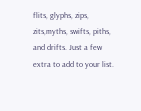flits, glyphs, zips, zits,myths, swifts, piths, and drifts. Just a few extra to add to your list.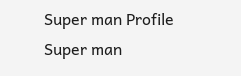Super man Profile
Super man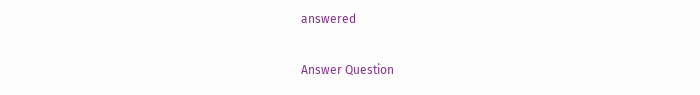answered

Answer Question